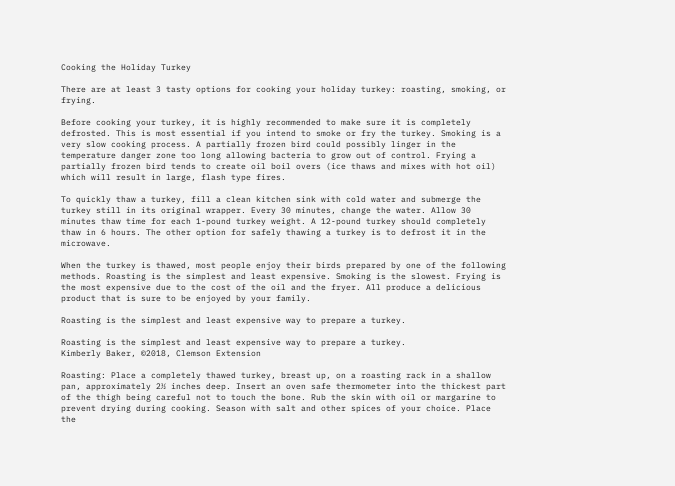Cooking the Holiday Turkey

There are at least 3 tasty options for cooking your holiday turkey: roasting, smoking, or frying.

Before cooking your turkey, it is highly recommended to make sure it is completely defrosted. This is most essential if you intend to smoke or fry the turkey. Smoking is a very slow cooking process. A partially frozen bird could possibly linger in the temperature danger zone too long allowing bacteria to grow out of control. Frying a partially frozen bird tends to create oil boil overs (ice thaws and mixes with hot oil) which will result in large, flash type fires.

To quickly thaw a turkey, fill a clean kitchen sink with cold water and submerge the turkey still in its original wrapper. Every 30 minutes, change the water. Allow 30 minutes thaw time for each 1-pound turkey weight. A 12-pound turkey should completely thaw in 6 hours. The other option for safely thawing a turkey is to defrost it in the microwave.

When the turkey is thawed, most people enjoy their birds prepared by one of the following methods. Roasting is the simplest and least expensive. Smoking is the slowest. Frying is the most expensive due to the cost of the oil and the fryer. All produce a delicious product that is sure to be enjoyed by your family.

Roasting is the simplest and least expensive way to prepare a turkey.

Roasting is the simplest and least expensive way to prepare a turkey.
Kimberly Baker, ©2018, Clemson Extension

Roasting: Place a completely thawed turkey, breast up, on a roasting rack in a shallow pan, approximately 2½ inches deep. Insert an oven safe thermometer into the thickest part of the thigh being careful not to touch the bone. Rub the skin with oil or margarine to prevent drying during cooking. Season with salt and other spices of your choice. Place the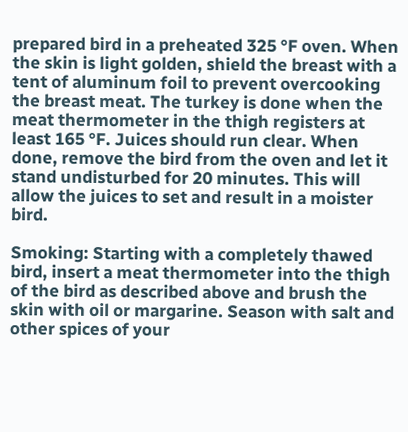prepared bird in a preheated 325 °F oven. When the skin is light golden, shield the breast with a tent of aluminum foil to prevent overcooking the breast meat. The turkey is done when the meat thermometer in the thigh registers at least 165 °F. Juices should run clear. When done, remove the bird from the oven and let it stand undisturbed for 20 minutes. This will allow the juices to set and result in a moister bird.

Smoking: Starting with a completely thawed bird, insert a meat thermometer into the thigh of the bird as described above and brush the skin with oil or margarine. Season with salt and other spices of your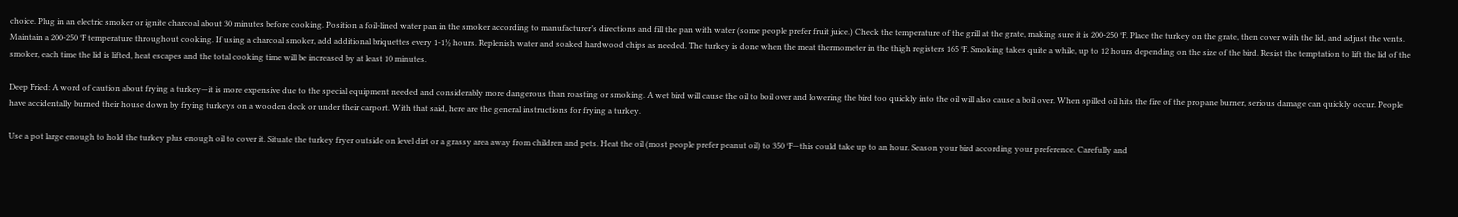choice. Plug in an electric smoker or ignite charcoal about 30 minutes before cooking. Position a foil-lined water pan in the smoker according to manufacturer’s directions and fill the pan with water (some people prefer fruit juice.) Check the temperature of the grill at the grate, making sure it is 200-250 °F. Place the turkey on the grate, then cover with the lid, and adjust the vents. Maintain a 200-250 °F temperature throughout cooking. If using a charcoal smoker, add additional briquettes every 1-1½ hours. Replenish water and soaked hardwood chips as needed. The turkey is done when the meat thermometer in the thigh registers 165 °F. Smoking takes quite a while, up to 12 hours depending on the size of the bird. Resist the temptation to lift the lid of the smoker, each time the lid is lifted, heat escapes and the total cooking time will be increased by at least 10 minutes.

Deep Fried: A word of caution about frying a turkey—it is more expensive due to the special equipment needed and considerably more dangerous than roasting or smoking. A wet bird will cause the oil to boil over and lowering the bird too quickly into the oil will also cause a boil over. When spilled oil hits the fire of the propane burner, serious damage can quickly occur. People have accidentally burned their house down by frying turkeys on a wooden deck or under their carport. With that said, here are the general instructions for frying a turkey.

Use a pot large enough to hold the turkey plus enough oil to cover it. Situate the turkey fryer outside on level dirt or a grassy area away from children and pets. Heat the oil (most people prefer peanut oil) to 350 °F—this could take up to an hour. Season your bird according your preference. Carefully and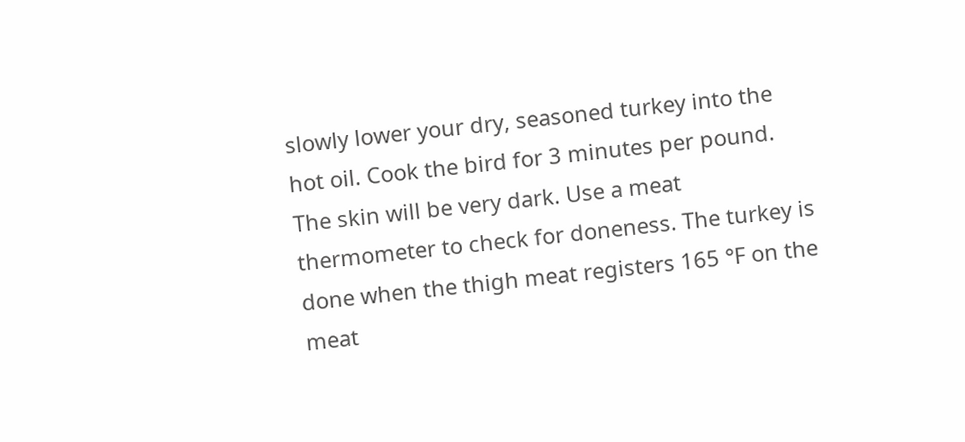slowly lower your dry, seasoned turkey into the hot oil. Cook the bird for 3 minutes per pound. The skin will be very dark. Use a meat thermometer to check for doneness. The turkey is done when the thigh meat registers 165 °F on the meat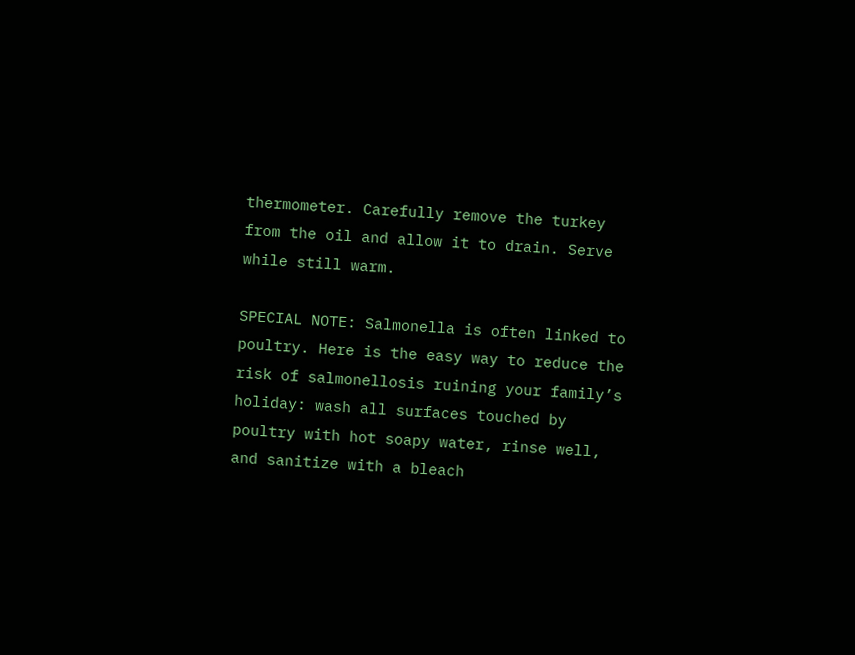thermometer. Carefully remove the turkey from the oil and allow it to drain. Serve while still warm.

SPECIAL NOTE: Salmonella is often linked to poultry. Here is the easy way to reduce the risk of salmonellosis ruining your family’s holiday: wash all surfaces touched by poultry with hot soapy water, rinse well, and sanitize with a bleach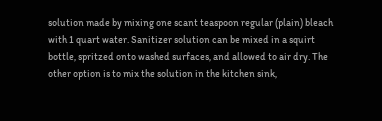solution made by mixing one scant teaspoon regular (plain) bleach with 1 quart water. Sanitizer solution can be mixed in a squirt bottle, spritzed onto washed surfaces, and allowed to air dry. The other option is to mix the solution in the kitchen sink,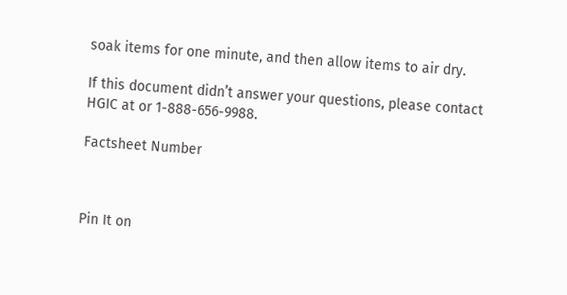soak items for one minute, and then allow items to air dry.

If this document didn’t answer your questions, please contact HGIC at or 1-888-656-9988.

Factsheet Number



Pin It on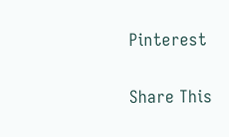Pinterest

Share This